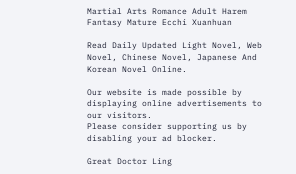Martial Arts Romance Adult Harem Fantasy Mature Ecchi Xuanhuan

Read Daily Updated Light Novel, Web Novel, Chinese Novel, Japanese And Korean Novel Online.

Our website is made possible by displaying online advertisements to our visitors.
Please consider supporting us by disabling your ad blocker.

Great Doctor Ling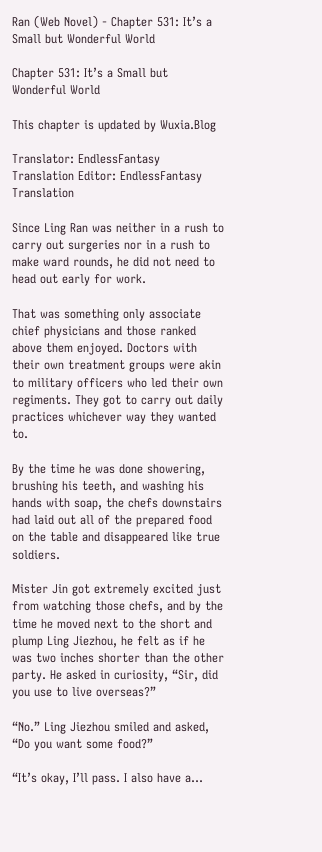Ran (Web Novel) - Chapter 531: It’s a Small but Wonderful World

Chapter 531: It’s a Small but Wonderful World

This chapter is updated by Wuxia.Blog

Translator: EndlessFantasy Translation Editor: EndlessFantasy Translation

Since Ling Ran was neither in a rush to carry out surgeries nor in a rush to make ward rounds, he did not need to head out early for work.

That was something only associate chief physicians and those ranked above them enjoyed. Doctors with their own treatment groups were akin to military officers who led their own regiments. They got to carry out daily practices whichever way they wanted to.

By the time he was done showering, brushing his teeth, and washing his hands with soap, the chefs downstairs had laid out all of the prepared food on the table and disappeared like true soldiers.

Mister Jin got extremely excited just from watching those chefs, and by the time he moved next to the short and plump Ling Jiezhou, he felt as if he was two inches shorter than the other party. He asked in curiosity, “Sir, did you use to live overseas?”

“No.” Ling Jiezhou smiled and asked, “Do you want some food?”

“It’s okay, I’ll pass. I also have a…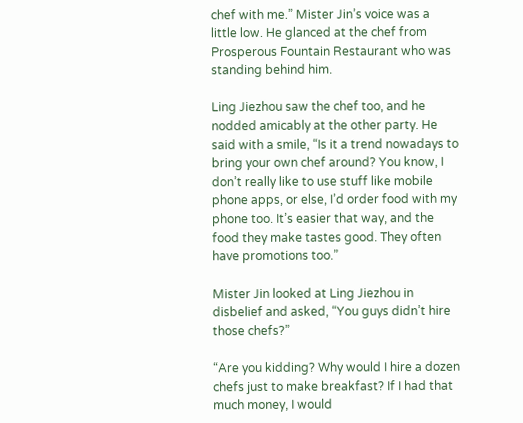chef with me.” Mister Jin’s voice was a little low. He glanced at the chef from Prosperous Fountain Restaurant who was standing behind him.

Ling Jiezhou saw the chef too, and he nodded amicably at the other party. He said with a smile, “Is it a trend nowadays to bring your own chef around? You know, I don’t really like to use stuff like mobile phone apps, or else, I’d order food with my phone too. It’s easier that way, and the food they make tastes good. They often have promotions too.”

Mister Jin looked at Ling Jiezhou in disbelief and asked, “You guys didn’t hire those chefs?”

“Are you kidding? Why would I hire a dozen chefs just to make breakfast? If I had that much money, I would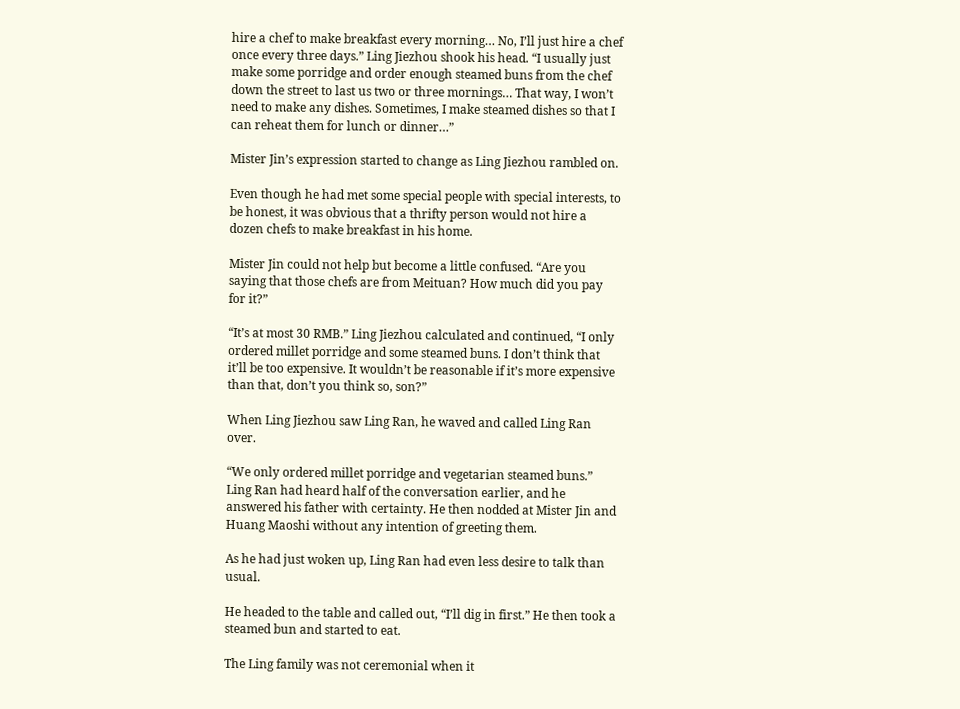hire a chef to make breakfast every morning… No, I’ll just hire a chef once every three days.” Ling Jiezhou shook his head. “I usually just make some porridge and order enough steamed buns from the chef down the street to last us two or three mornings… That way, I won’t need to make any dishes. Sometimes, I make steamed dishes so that I can reheat them for lunch or dinner…”

Mister Jin’s expression started to change as Ling Jiezhou rambled on.

Even though he had met some special people with special interests, to be honest, it was obvious that a thrifty person would not hire a dozen chefs to make breakfast in his home.

Mister Jin could not help but become a little confused. “Are you saying that those chefs are from Meituan? How much did you pay for it?”

“It’s at most 30 RMB.” Ling Jiezhou calculated and continued, “I only ordered millet porridge and some steamed buns. I don’t think that it’ll be too expensive. It wouldn’t be reasonable if it’s more expensive than that, don’t you think so, son?”

When Ling Jiezhou saw Ling Ran, he waved and called Ling Ran over.

“We only ordered millet porridge and vegetarian steamed buns.” Ling Ran had heard half of the conversation earlier, and he answered his father with certainty. He then nodded at Mister Jin and Huang Maoshi without any intention of greeting them.

As he had just woken up, Ling Ran had even less desire to talk than usual.

He headed to the table and called out, “I’ll dig in first.” He then took a steamed bun and started to eat.

The Ling family was not ceremonial when it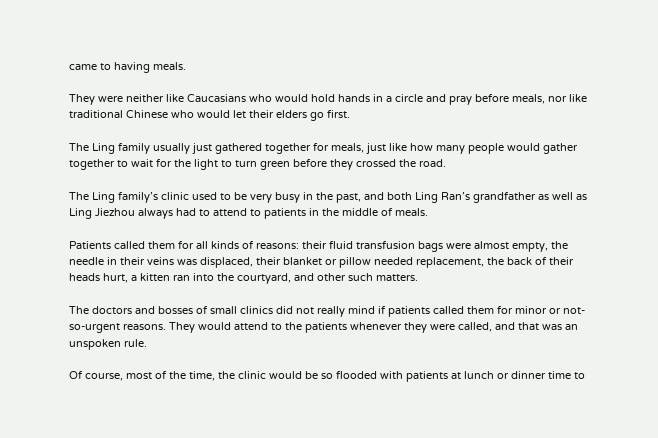came to having meals.

They were neither like Caucasians who would hold hands in a circle and pray before meals, nor like traditional Chinese who would let their elders go first.

The Ling family usually just gathered together for meals, just like how many people would gather together to wait for the light to turn green before they crossed the road.

The Ling family’s clinic used to be very busy in the past, and both Ling Ran’s grandfather as well as Ling Jiezhou always had to attend to patients in the middle of meals.

Patients called them for all kinds of reasons: their fluid transfusion bags were almost empty, the needle in their veins was displaced, their blanket or pillow needed replacement, the back of their heads hurt, a kitten ran into the courtyard, and other such matters.

The doctors and bosses of small clinics did not really mind if patients called them for minor or not-so-urgent reasons. They would attend to the patients whenever they were called, and that was an unspoken rule.

Of course, most of the time, the clinic would be so flooded with patients at lunch or dinner time to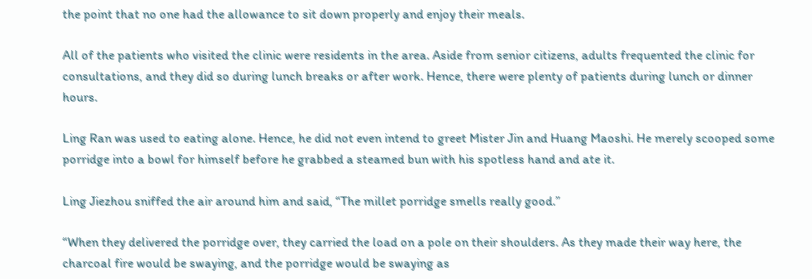the point that no one had the allowance to sit down properly and enjoy their meals.

All of the patients who visited the clinic were residents in the area. Aside from senior citizens, adults frequented the clinic for consultations, and they did so during lunch breaks or after work. Hence, there were plenty of patients during lunch or dinner hours.

Ling Ran was used to eating alone. Hence, he did not even intend to greet Mister Jin and Huang Maoshi. He merely scooped some porridge into a bowl for himself before he grabbed a steamed bun with his spotless hand and ate it.

Ling Jiezhou sniffed the air around him and said, “The millet porridge smells really good.”

“When they delivered the porridge over, they carried the load on a pole on their shoulders. As they made their way here, the charcoal fire would be swaying, and the porridge would be swaying as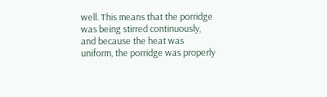well. This means that the porridge was being stirred continuously, and because the heat was uniform, the porridge was properly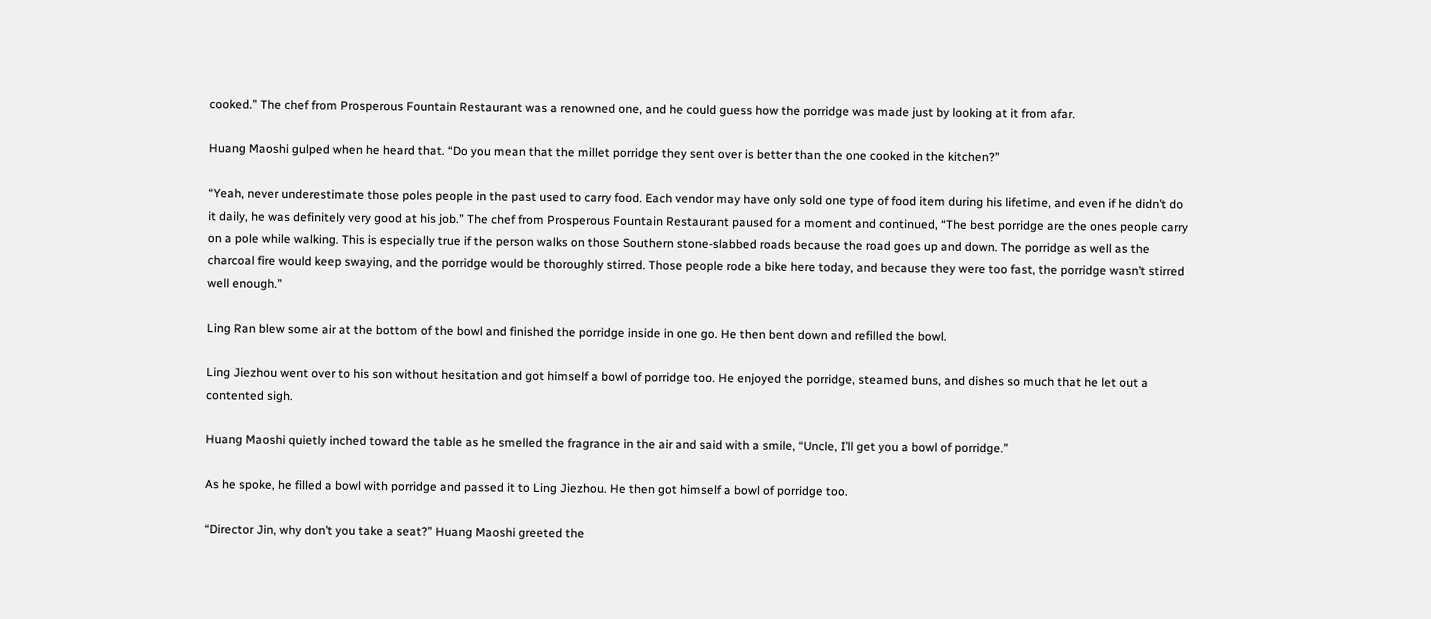cooked.” The chef from Prosperous Fountain Restaurant was a renowned one, and he could guess how the porridge was made just by looking at it from afar.

Huang Maoshi gulped when he heard that. “Do you mean that the millet porridge they sent over is better than the one cooked in the kitchen?”

“Yeah, never underestimate those poles people in the past used to carry food. Each vendor may have only sold one type of food item during his lifetime, and even if he didn’t do it daily, he was definitely very good at his job.” The chef from Prosperous Fountain Restaurant paused for a moment and continued, “The best porridge are the ones people carry on a pole while walking. This is especially true if the person walks on those Southern stone-slabbed roads because the road goes up and down. The porridge as well as the charcoal fire would keep swaying, and the porridge would be thoroughly stirred. Those people rode a bike here today, and because they were too fast, the porridge wasn’t stirred well enough.”

Ling Ran blew some air at the bottom of the bowl and finished the porridge inside in one go. He then bent down and refilled the bowl.

Ling Jiezhou went over to his son without hesitation and got himself a bowl of porridge too. He enjoyed the porridge, steamed buns, and dishes so much that he let out a contented sigh.

Huang Maoshi quietly inched toward the table as he smelled the fragrance in the air and said with a smile, “Uncle, I’ll get you a bowl of porridge.”

As he spoke, he filled a bowl with porridge and passed it to Ling Jiezhou. He then got himself a bowl of porridge too.

“Director Jin, why don’t you take a seat?” Huang Maoshi greeted the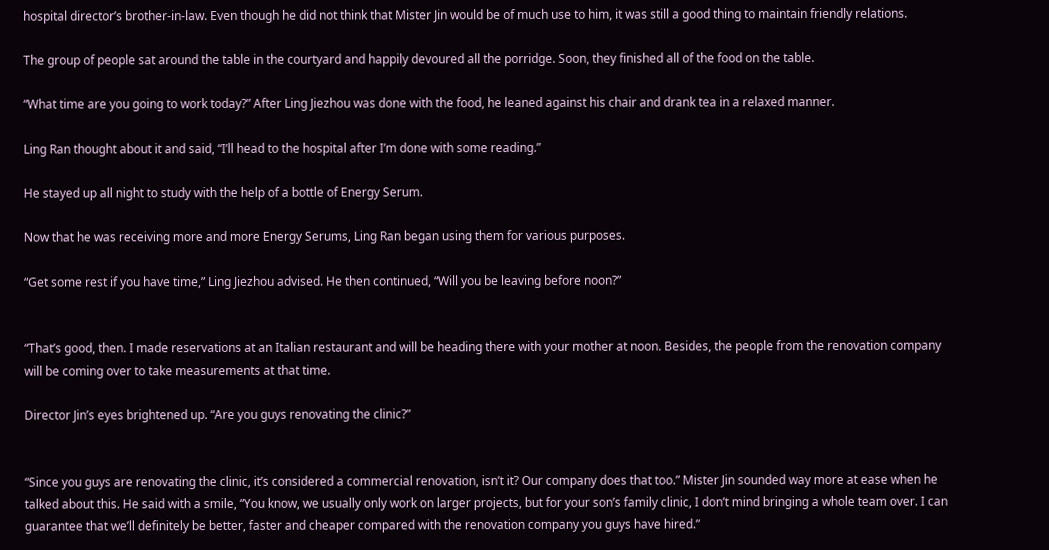hospital director’s brother-in-law. Even though he did not think that Mister Jin would be of much use to him, it was still a good thing to maintain friendly relations.

The group of people sat around the table in the courtyard and happily devoured all the porridge. Soon, they finished all of the food on the table.

“What time are you going to work today?” After Ling Jiezhou was done with the food, he leaned against his chair and drank tea in a relaxed manner.

Ling Ran thought about it and said, “I’ll head to the hospital after I’m done with some reading.”

He stayed up all night to study with the help of a bottle of Energy Serum.

Now that he was receiving more and more Energy Serums, Ling Ran began using them for various purposes.

“Get some rest if you have time,” Ling Jiezhou advised. He then continued, “Will you be leaving before noon?”


“That’s good, then. I made reservations at an Italian restaurant and will be heading there with your mother at noon. Besides, the people from the renovation company will be coming over to take measurements at that time.

Director Jin’s eyes brightened up. “Are you guys renovating the clinic?”


“Since you guys are renovating the clinic, it’s considered a commercial renovation, isn’t it? Our company does that too.” Mister Jin sounded way more at ease when he talked about this. He said with a smile, “You know, we usually only work on larger projects, but for your son’s family clinic, I don’t mind bringing a whole team over. I can guarantee that we’ll definitely be better, faster and cheaper compared with the renovation company you guys have hired.”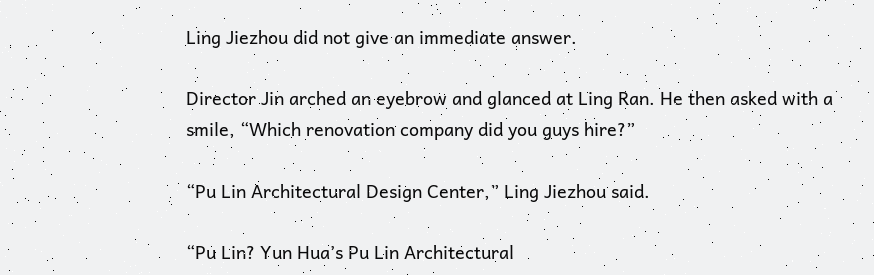Ling Jiezhou did not give an immediate answer.

Director Jin arched an eyebrow and glanced at Ling Ran. He then asked with a smile, “Which renovation company did you guys hire?”

“Pu Lin Architectural Design Center,” Ling Jiezhou said.

“Pu Lin? Yun Hua’s Pu Lin Architectural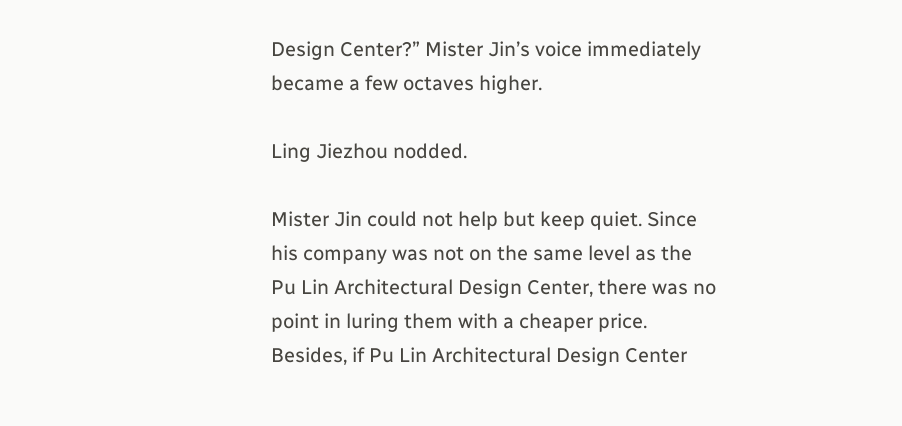Design Center?” Mister Jin’s voice immediately became a few octaves higher.

Ling Jiezhou nodded.

Mister Jin could not help but keep quiet. Since his company was not on the same level as the Pu Lin Architectural Design Center, there was no point in luring them with a cheaper price. Besides, if Pu Lin Architectural Design Center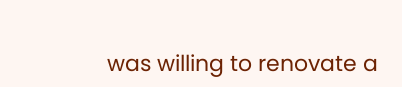was willing to renovate a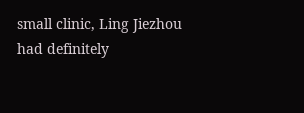small clinic, Ling Jiezhou had definitely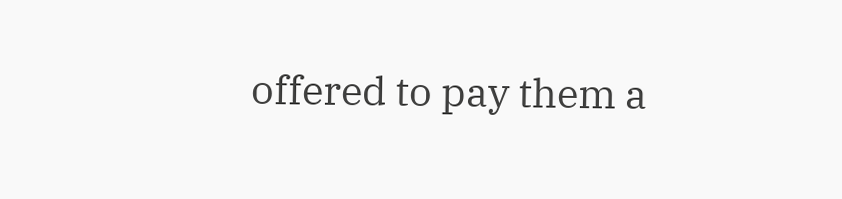offered to pay them a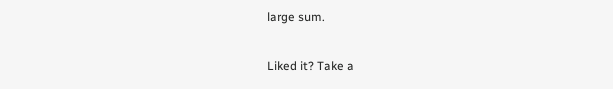large sum.

Liked it? Take a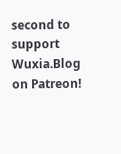second to support Wuxia.Blog on Patreon!